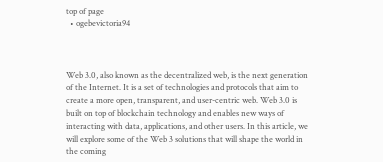top of page
  • ogebevictoria94



Web 3.0, also known as the decentralized web, is the next generation of the Internet. It is a set of technologies and protocols that aim to create a more open, transparent, and user-centric web. Web 3.0 is built on top of blockchain technology and enables new ways of interacting with data, applications, and other users. In this article, we will explore some of the Web 3 solutions that will shape the world in the coming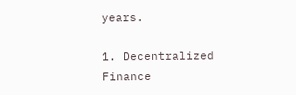years.

1. Decentralized Finance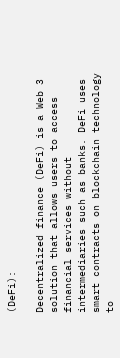(DeFi):

Decentralized finance (DeFi) is a Web 3 solution that allows users to access financial services without intermediaries such as banks. DeFi uses smart contracts on blockchain technology to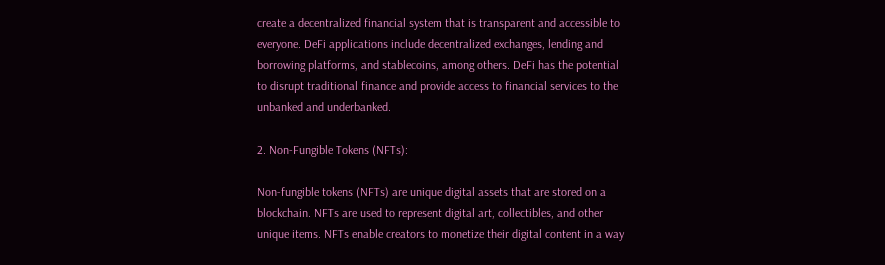create a decentralized financial system that is transparent and accessible to everyone. DeFi applications include decentralized exchanges, lending and borrowing platforms, and stablecoins, among others. DeFi has the potential to disrupt traditional finance and provide access to financial services to the unbanked and underbanked.

2. Non-Fungible Tokens (NFTs):

Non-fungible tokens (NFTs) are unique digital assets that are stored on a blockchain. NFTs are used to represent digital art, collectibles, and other unique items. NFTs enable creators to monetize their digital content in a way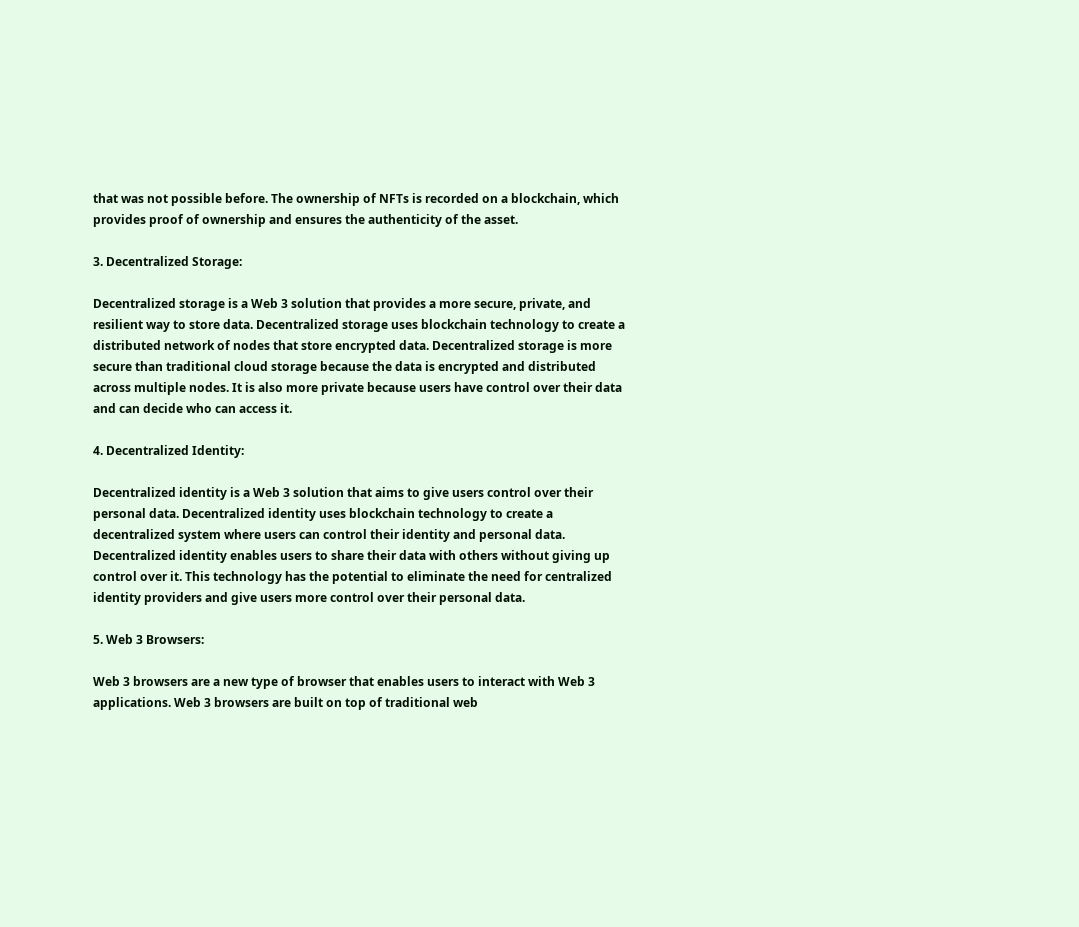that was not possible before. The ownership of NFTs is recorded on a blockchain, which provides proof of ownership and ensures the authenticity of the asset.

3. Decentralized Storage:

Decentralized storage is a Web 3 solution that provides a more secure, private, and resilient way to store data. Decentralized storage uses blockchain technology to create a distributed network of nodes that store encrypted data. Decentralized storage is more secure than traditional cloud storage because the data is encrypted and distributed across multiple nodes. It is also more private because users have control over their data and can decide who can access it.

4. Decentralized Identity:

Decentralized identity is a Web 3 solution that aims to give users control over their personal data. Decentralized identity uses blockchain technology to create a decentralized system where users can control their identity and personal data. Decentralized identity enables users to share their data with others without giving up control over it. This technology has the potential to eliminate the need for centralized identity providers and give users more control over their personal data.

5. Web 3 Browsers:

Web 3 browsers are a new type of browser that enables users to interact with Web 3 applications. Web 3 browsers are built on top of traditional web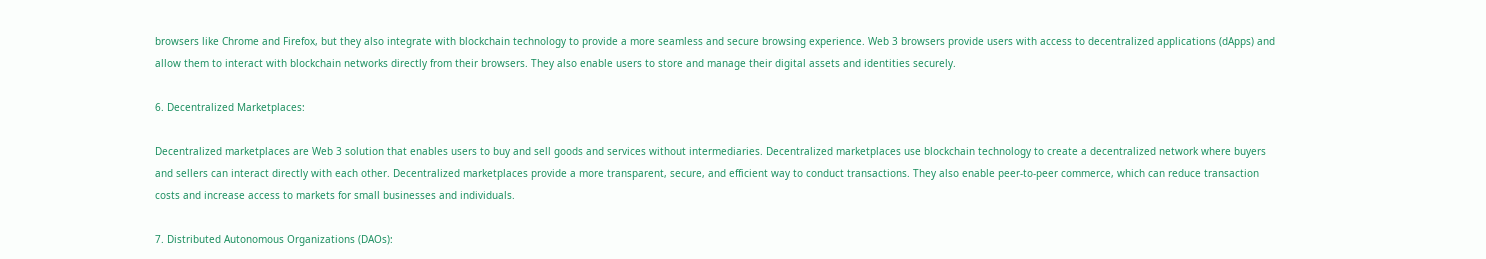browsers like Chrome and Firefox, but they also integrate with blockchain technology to provide a more seamless and secure browsing experience. Web 3 browsers provide users with access to decentralized applications (dApps) and allow them to interact with blockchain networks directly from their browsers. They also enable users to store and manage their digital assets and identities securely.

6. Decentralized Marketplaces:

Decentralized marketplaces are Web 3 solution that enables users to buy and sell goods and services without intermediaries. Decentralized marketplaces use blockchain technology to create a decentralized network where buyers and sellers can interact directly with each other. Decentralized marketplaces provide a more transparent, secure, and efficient way to conduct transactions. They also enable peer-to-peer commerce, which can reduce transaction costs and increase access to markets for small businesses and individuals.

7. Distributed Autonomous Organizations (DAOs):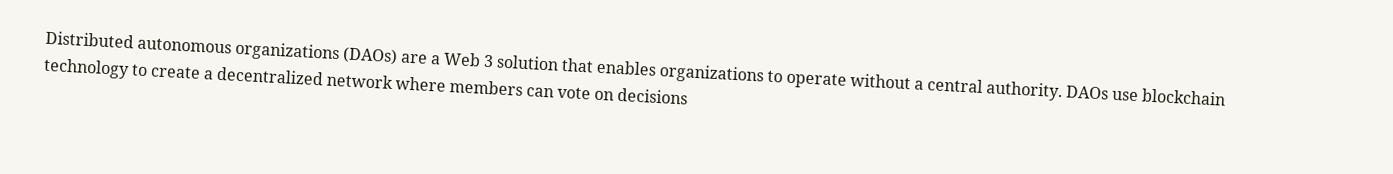Distributed autonomous organizations (DAOs) are a Web 3 solution that enables organizations to operate without a central authority. DAOs use blockchain technology to create a decentralized network where members can vote on decisions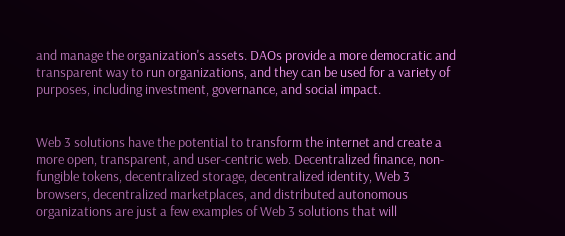and manage the organization's assets. DAOs provide a more democratic and transparent way to run organizations, and they can be used for a variety of purposes, including investment, governance, and social impact.


Web 3 solutions have the potential to transform the internet and create a more open, transparent, and user-centric web. Decentralized finance, non-fungible tokens, decentralized storage, decentralized identity, Web 3 browsers, decentralized marketplaces, and distributed autonomous organizations are just a few examples of Web 3 solutions that will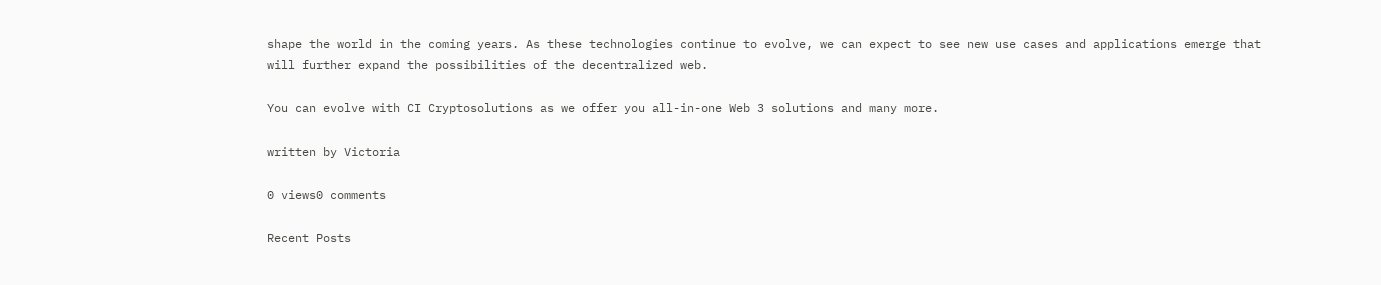shape the world in the coming years. As these technologies continue to evolve, we can expect to see new use cases and applications emerge that will further expand the possibilities of the decentralized web.

You can evolve with CI Cryptosolutions as we offer you all-in-one Web 3 solutions and many more.

written by Victoria

0 views0 comments

Recent Posts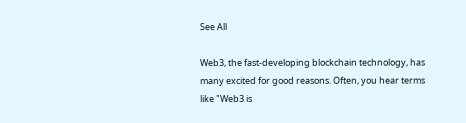See All

Web3, the fast-developing blockchain technology, has many excited for good reasons. Often, you hear terms like "Web3 is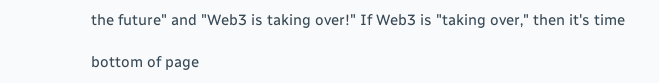the future" and "Web3 is taking over!" If Web3 is "taking over," then it's time

bottom of page